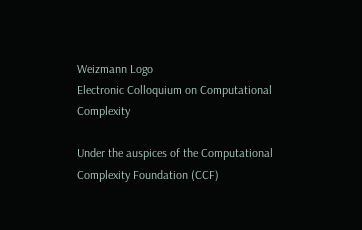Weizmann Logo
Electronic Colloquium on Computational Complexity

Under the auspices of the Computational Complexity Foundation (CCF)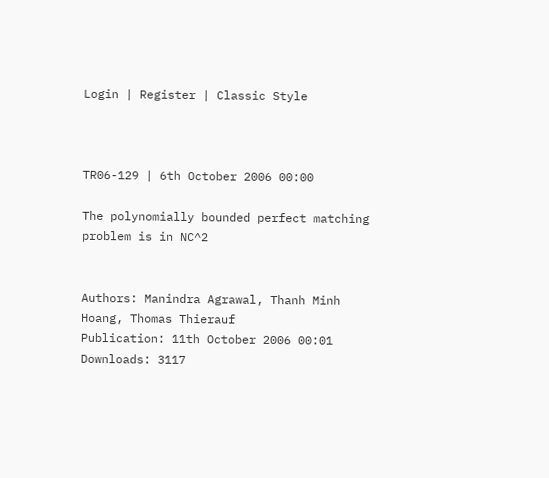Login | Register | Classic Style



TR06-129 | 6th October 2006 00:00

The polynomially bounded perfect matching problem is in NC^2


Authors: Manindra Agrawal, Thanh Minh Hoang, Thomas Thierauf
Publication: 11th October 2006 00:01
Downloads: 3117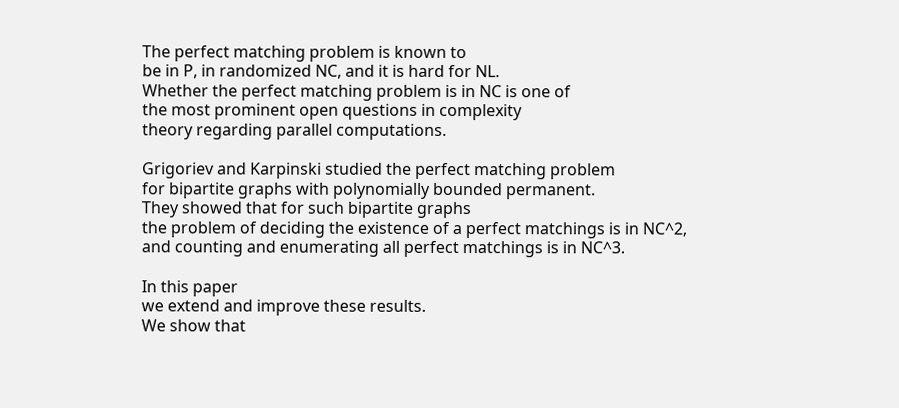The perfect matching problem is known to
be in P, in randomized NC, and it is hard for NL.
Whether the perfect matching problem is in NC is one of
the most prominent open questions in complexity
theory regarding parallel computations.

Grigoriev and Karpinski studied the perfect matching problem
for bipartite graphs with polynomially bounded permanent.
They showed that for such bipartite graphs
the problem of deciding the existence of a perfect matchings is in NC^2,
and counting and enumerating all perfect matchings is in NC^3.

In this paper
we extend and improve these results.
We show that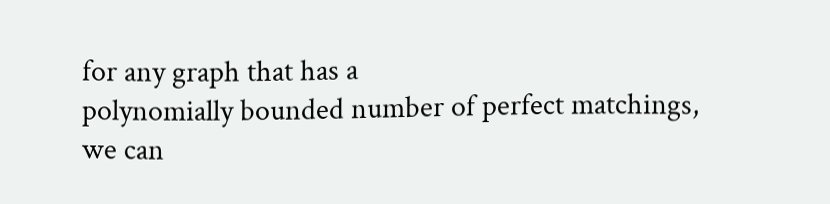for any graph that has a
polynomially bounded number of perfect matchings,
we can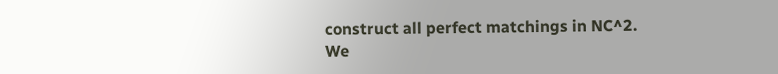construct all perfect matchings in NC^2.
We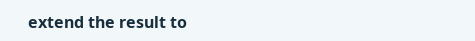extend the result to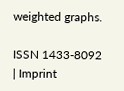weighted graphs.

ISSN 1433-8092 | Imprint